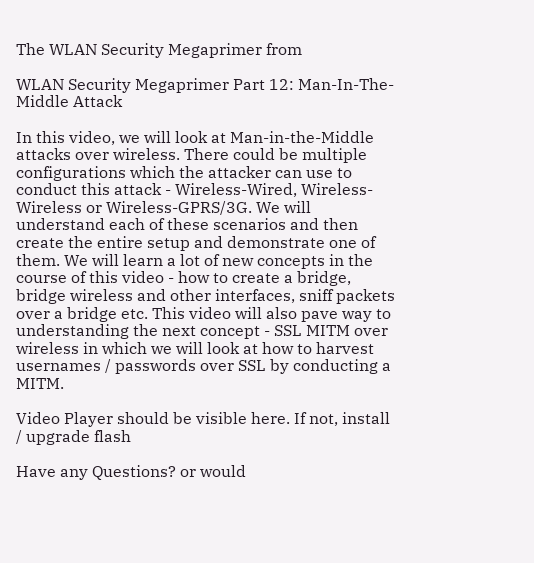The WLAN Security Megaprimer from

WLAN Security Megaprimer Part 12: Man-In-The-Middle Attack

In this video, we will look at Man-in-the-Middle attacks over wireless. There could be multiple configurations which the attacker can use to conduct this attack - Wireless-Wired, Wireless-Wireless or Wireless-GPRS/3G. We will understand each of these scenarios and then create the entire setup and demonstrate one of them. We will learn a lot of new concepts in the course of this video - how to create a bridge, bridge wireless and other interfaces, sniff packets over a bridge etc. This video will also pave way to understanding the next concept - SSL MITM over wireless in which we will look at how to harvest usernames / passwords over SSL by conducting a MITM.

Video Player should be visible here. If not, install / upgrade flash

Have any Questions? or would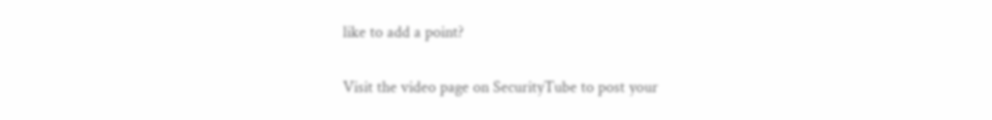like to add a point?

Visit the video page on SecurityTube to post your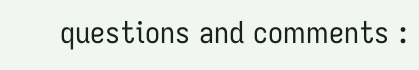questions and comments :